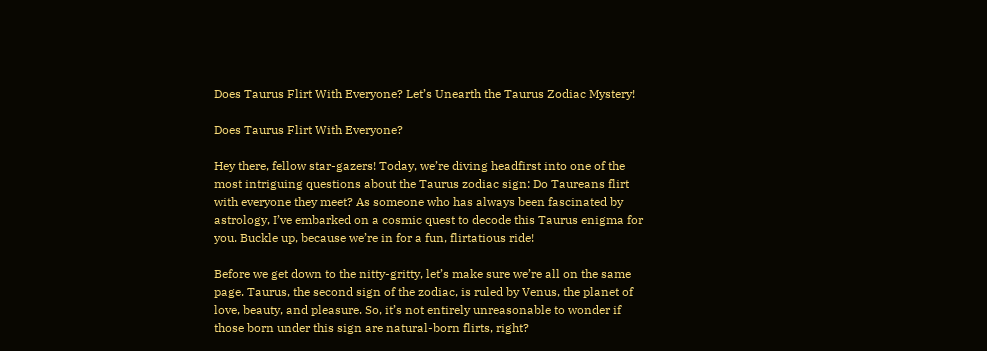Does Taurus Flirt With Everyone? Let’s Unearth the Taurus Zodiac Mystery!

Does Taurus Flirt With Everyone?

Hey there, fellow star-gazers! Today, we’re diving headfirst into one of the most intriguing questions about the Taurus zodiac sign: Do Taureans flirt with everyone they meet? As someone who has always been fascinated by astrology, I’ve embarked on a cosmic quest to decode this Taurus enigma for you. Buckle up, because we’re in for a fun, flirtatious ride!

Before we get down to the nitty-gritty, let’s make sure we’re all on the same page. Taurus, the second sign of the zodiac, is ruled by Venus, the planet of love, beauty, and pleasure. So, it’s not entirely unreasonable to wonder if those born under this sign are natural-born flirts, right?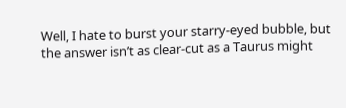Well, I hate to burst your starry-eyed bubble, but the answer isn’t as clear-cut as a Taurus might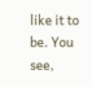like it to be. You see,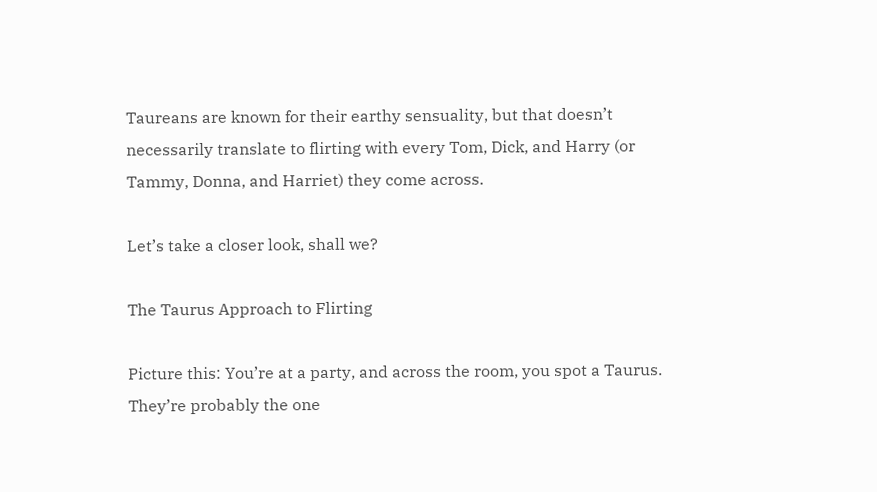Taureans are known for their earthy sensuality, but that doesn’t necessarily translate to flirting with every Tom, Dick, and Harry (or Tammy, Donna, and Harriet) they come across.

Let’s take a closer look, shall we?

The Taurus Approach to Flirting

Picture this: You’re at a party, and across the room, you spot a Taurus. They’re probably the one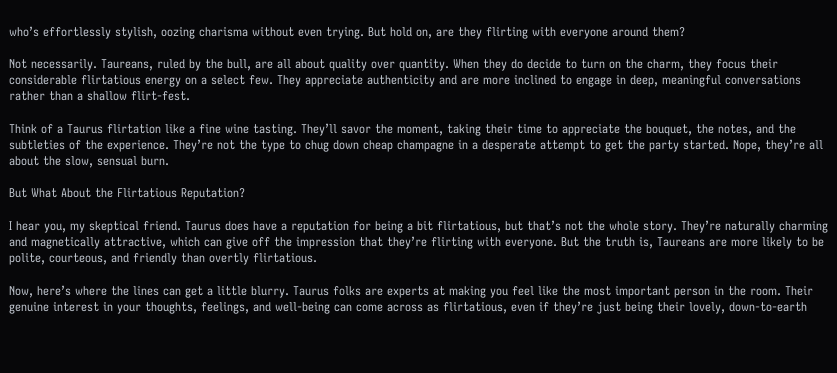who’s effortlessly stylish, oozing charisma without even trying. But hold on, are they flirting with everyone around them?

Not necessarily. Taureans, ruled by the bull, are all about quality over quantity. When they do decide to turn on the charm, they focus their considerable flirtatious energy on a select few. They appreciate authenticity and are more inclined to engage in deep, meaningful conversations rather than a shallow flirt-fest.

Think of a Taurus flirtation like a fine wine tasting. They’ll savor the moment, taking their time to appreciate the bouquet, the notes, and the subtleties of the experience. They’re not the type to chug down cheap champagne in a desperate attempt to get the party started. Nope, they’re all about the slow, sensual burn.

But What About the Flirtatious Reputation?

I hear you, my skeptical friend. Taurus does have a reputation for being a bit flirtatious, but that’s not the whole story. They’re naturally charming and magnetically attractive, which can give off the impression that they’re flirting with everyone. But the truth is, Taureans are more likely to be polite, courteous, and friendly than overtly flirtatious.

Now, here’s where the lines can get a little blurry. Taurus folks are experts at making you feel like the most important person in the room. Their genuine interest in your thoughts, feelings, and well-being can come across as flirtatious, even if they’re just being their lovely, down-to-earth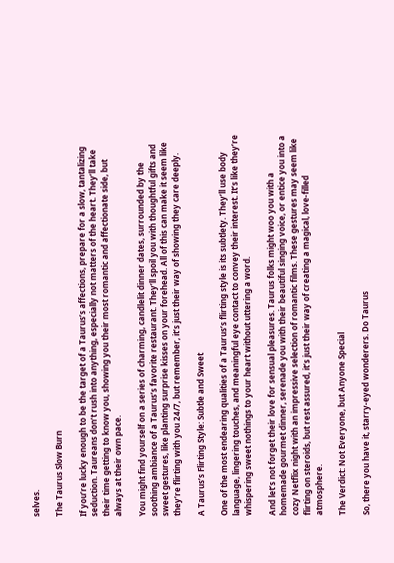selves.

The Taurus Slow Burn

If you’re lucky enough to be the target of a Taurus’s affections, prepare for a slow, tantalizing seduction. Taureans don’t rush into anything, especially not matters of the heart. They’ll take their time getting to know you, showing you their most romantic and affectionate side, but always at their own pace.

You might find yourself on a series of charming, candlelit dinner dates, surrounded by the soothing ambiance of a Taurus’s favorite restaurant. They’ll spoil you with thoughtful gifts and sweet gestures, like planting surprise kisses on your forehead. All of this can make it seem like they’re flirting with you 24/7, but remember, it’s just their way of showing they care deeply.

A Taurus’s Flirting Style: Subtle and Sweet

One of the most endearing qualities of a Taurus’s flirting style is its subtlety. They’ll use body language, lingering touches, and meaningful eye contact to convey their interest. It’s like they’re whispering sweet nothings to your heart without uttering a word.

And let’s not forget their love for sensual pleasures. Taurus folks might woo you with a homemade gourmet dinner, serenade you with their beautiful singing voice, or entice you into a cozy Netflix night with an impressive selection of romantic films. These gestures may seem like flirting on steroids, but rest assured, it’s just their way of creating a magical, love-filled atmosphere.

The Verdict: Not Everyone, but Anyone Special

So, there you have it, starry-eyed wonderers. Do Taurus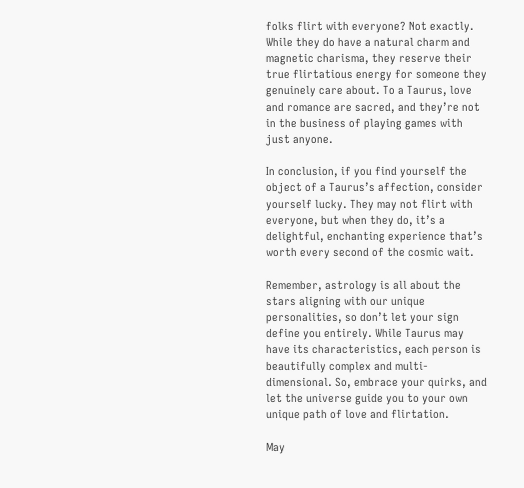folks flirt with everyone? Not exactly. While they do have a natural charm and magnetic charisma, they reserve their true flirtatious energy for someone they genuinely care about. To a Taurus, love and romance are sacred, and they’re not in the business of playing games with just anyone.

In conclusion, if you find yourself the object of a Taurus’s affection, consider yourself lucky. They may not flirt with everyone, but when they do, it’s a delightful, enchanting experience that’s worth every second of the cosmic wait.

Remember, astrology is all about the stars aligning with our unique personalities, so don’t let your sign define you entirely. While Taurus may have its characteristics, each person is beautifully complex and multi-dimensional. So, embrace your quirks, and let the universe guide you to your own unique path of love and flirtation.

May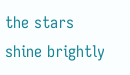the stars shine brightly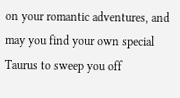on your romantic adventures, and may you find your own special Taurus to sweep you off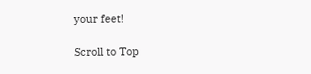your feet!

Scroll to Top